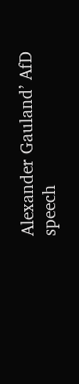Alexander Gauland’ AfD speech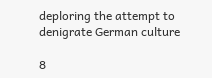deploring the attempt to denigrate German culture

8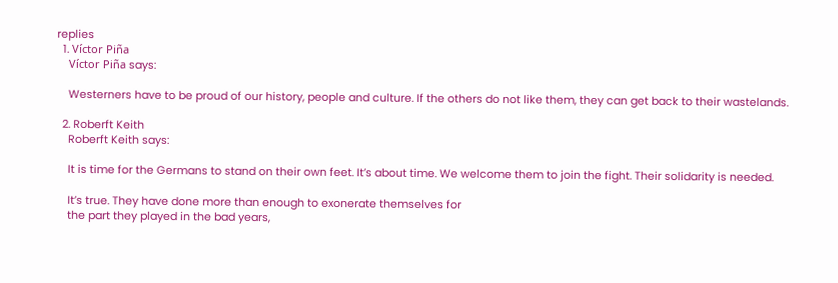replies
  1. Víctor Piña
    Víctor Piña says:

    Westerners have to be proud of our history, people and culture. If the others do not like them, they can get back to their wastelands.

  2. Roberft Keith
    Roberft Keith says:

    It is time for the Germans to stand on their own feet. It’s about time. We welcome them to join the fight. Their solidarity is needed.

    It’s true. They have done more than enough to exonerate themselves for
    the part they played in the bad years,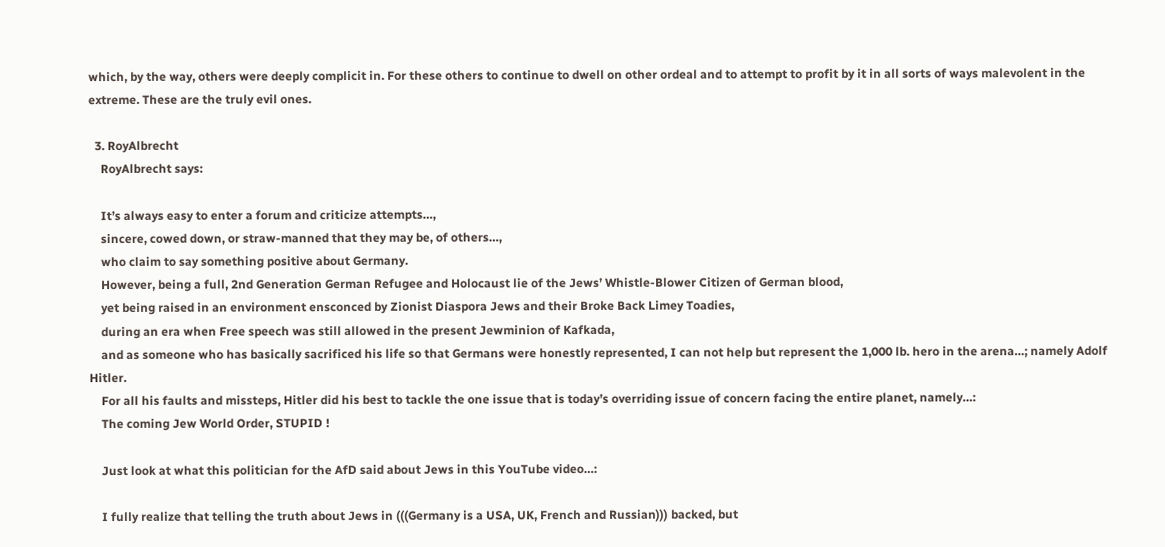which, by the way, others were deeply complicit in. For these others to continue to dwell on other ordeal and to attempt to profit by it in all sorts of ways malevolent in the extreme. These are the truly evil ones.

  3. RoyAlbrecht
    RoyAlbrecht says:

    It’s always easy to enter a forum and criticize attempts…,
    sincere, cowed down, or straw-manned that they may be, of others…,
    who claim to say something positive about Germany.
    However, being a full, 2nd Generation German Refugee and Holocaust lie of the Jews’ Whistle-Blower Citizen of German blood,
    yet being raised in an environment ensconced by Zionist Diaspora Jews and their Broke Back Limey Toadies,
    during an era when Free speech was still allowed in the present Jewminion of Kafkada,
    and as someone who has basically sacrificed his life so that Germans were honestly represented, I can not help but represent the 1,000 lb. hero in the arena…; namely Adolf Hitler.
    For all his faults and missteps, Hitler did his best to tackle the one issue that is today’s overriding issue of concern facing the entire planet, namely…:
    The coming Jew World Order, STUPID !

    Just look at what this politician for the AfD said about Jews in this YouTube video…:

    I fully realize that telling the truth about Jews in (((Germany is a USA, UK, French and Russian))) backed, but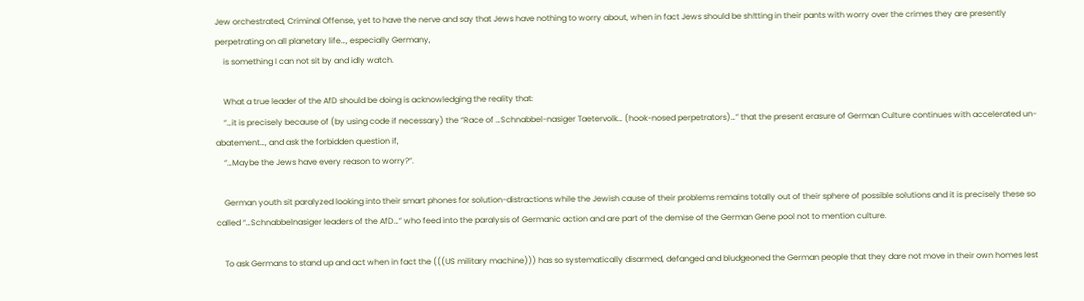Jew orchestrated, Criminal Offense, yet to have the nerve and say that Jews have nothing to worry about, when in fact Jews should be sh!tting in their pants with worry over the crimes they are presently perpetrating on all planetary life…, especially Germany,
    is something I can not sit by and idly watch.

    What a true leader of the AfD should be doing is acknowledging the reality that:
    “…it is precisely because of (by using code if necessary) the “Race of …Schnabbel-nasiger Taetervolk… (hook-nosed perpetrators)…” that the present erasure of German Culture continues with accelerated un-abatement…, and ask the forbidden question if,
    “…Maybe the Jews have every reason to worry?”.

    German youth sit paralyzed looking into their smart phones for solution-distractions while the Jewish cause of their problems remains totally out of their sphere of possible solutions and it is precisely these so called “…Schnabbelnasiger leaders of the AfD…” who feed into the paralysis of Germanic action and are part of the demise of the German Gene pool not to mention culture.

    To ask Germans to stand up and act when in fact the (((US military machine))) has so systematically disarmed, defanged and bludgeoned the German people that they dare not move in their own homes lest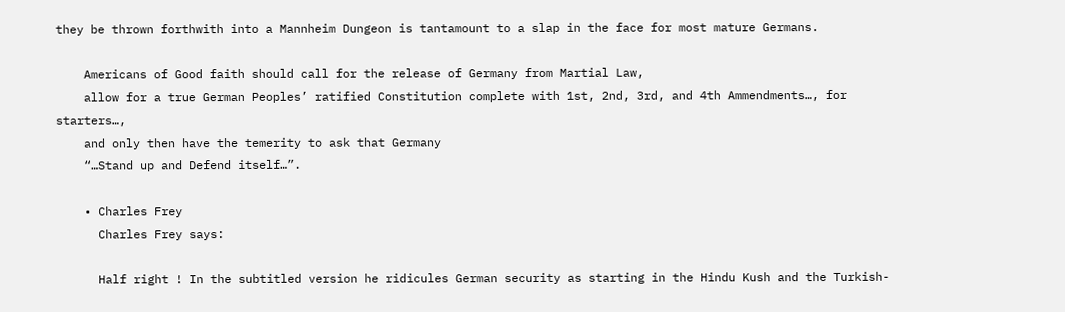they be thrown forthwith into a Mannheim Dungeon is tantamount to a slap in the face for most mature Germans.

    Americans of Good faith should call for the release of Germany from Martial Law,
    allow for a true German Peoples’ ratified Constitution complete with 1st, 2nd, 3rd, and 4th Ammendments…, for starters…,
    and only then have the temerity to ask that Germany
    “…Stand up and Defend itself…”.

    • Charles Frey
      Charles Frey says:

      Half right ! In the subtitled version he ridicules German security as starting in the Hindu Kush and the Turkish-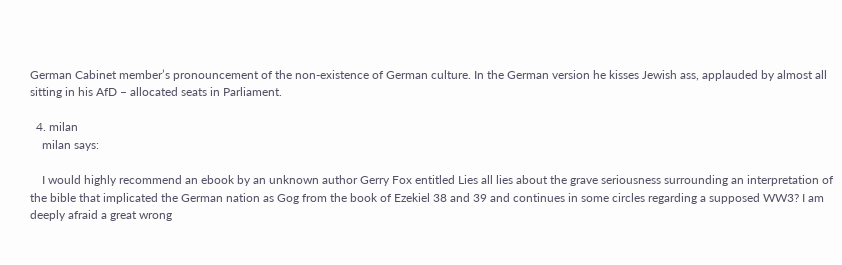German Cabinet member’s pronouncement of the non-existence of German culture. In the German version he kisses Jewish ass, applauded by almost all sitting in his AfD – allocated seats in Parliament.

  4. milan
    milan says:

    I would highly recommend an ebook by an unknown author Gerry Fox entitled Lies all lies about the grave seriousness surrounding an interpretation of the bible that implicated the German nation as Gog from the book of Ezekiel 38 and 39 and continues in some circles regarding a supposed WW3? I am deeply afraid a great wrong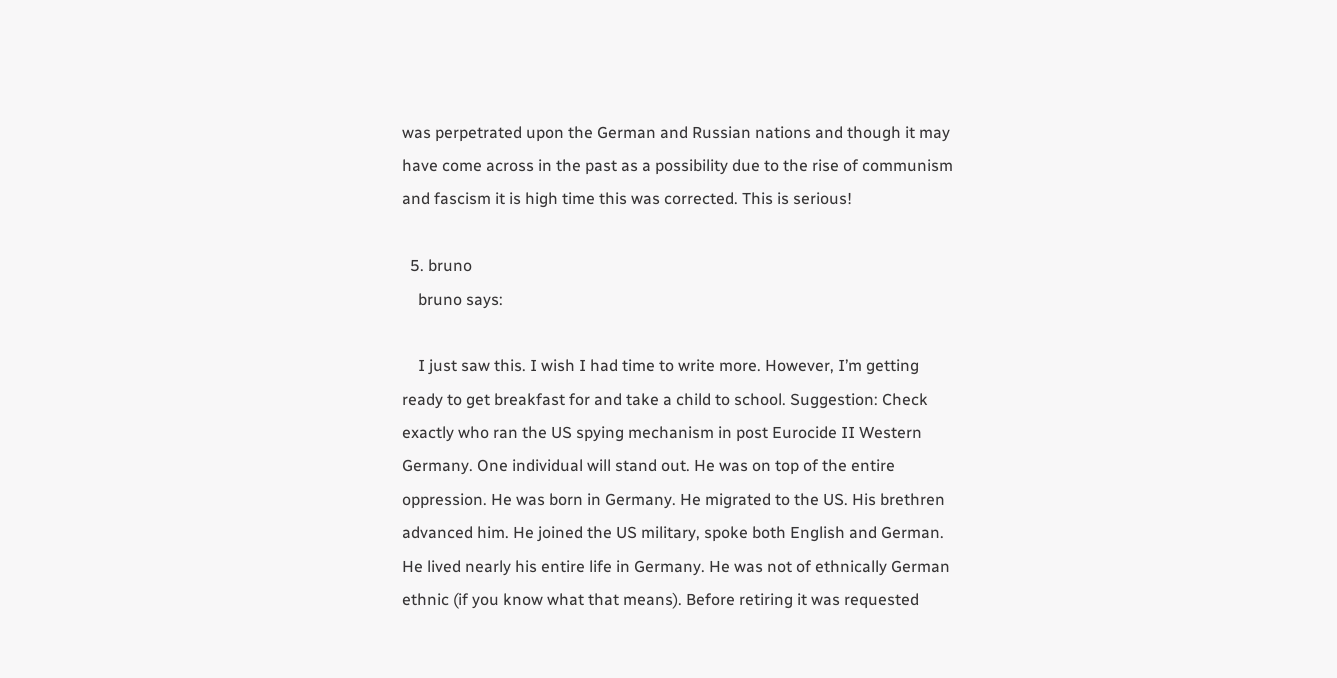was perpetrated upon the German and Russian nations and though it may have come across in the past as a possibility due to the rise of communism and fascism it is high time this was corrected. This is serious!

  5. bruno
    bruno says:

    I just saw this. I wish I had time to write more. However, I’m getting ready to get breakfast for and take a child to school. Suggestion: Check exactly who ran the US spying mechanism in post Eurocide II Western Germany. One individual will stand out. He was on top of the entire oppression. He was born in Germany. He migrated to the US. His brethren advanced him. He joined the US military, spoke both English and German. He lived nearly his entire life in Germany. He was not of ethnically German ethnic (if you know what that means). Before retiring it was requested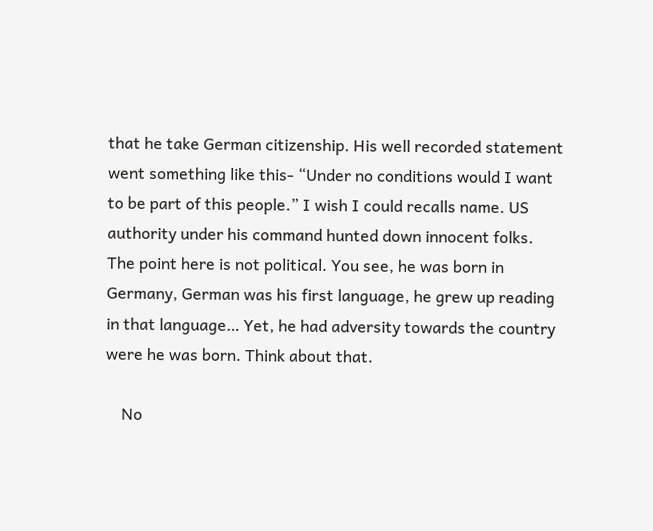that he take German citizenship. His well recorded statement went something like this- “Under no conditions would I want to be part of this people.” I wish I could recalls name. US authority under his command hunted down innocent folks. The point here is not political. You see, he was born in Germany, German was his first language, he grew up reading in that language… Yet, he had adversity towards the country were he was born. Think about that.

    No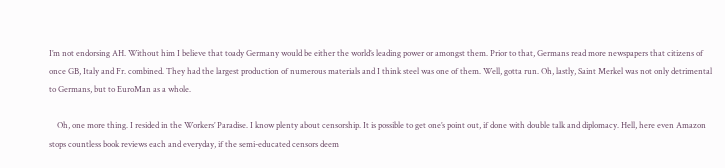I’m not endorsing AH. Without him I believe that toady Germany would be either the world’s leading power or amongst them. Prior to that, Germans read more newspapers that citizens of once GB, Italy and Fr. combined. They had the largest production of numerous materials and I think steel was one of them. Well, gotta run. Oh, lastly, Saint Merkel was not only detrimental to Germans, but to EuroMan as a whole.

    Oh, one more thing. I resided in the Workers’ Paradise. I know plenty about censorship. It is possible to get one’s point out, if done with double talk and diplomacy. Hell, here even Amazon stops countless book reviews each and everyday, if the semi-educated censors deem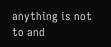anything is not to and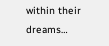within their dreams…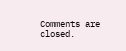Comments are closed.